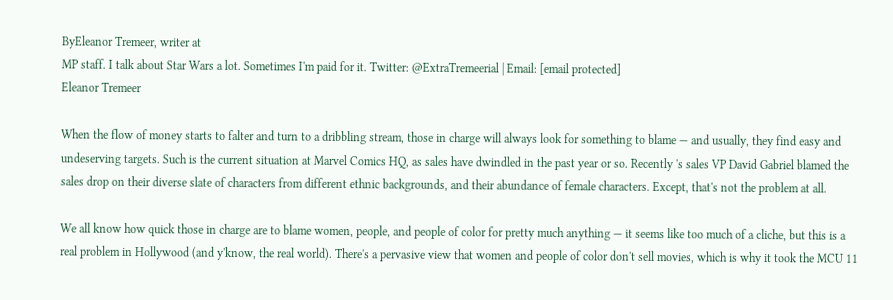ByEleanor Tremeer, writer at
MP staff. I talk about Star Wars a lot. Sometimes I'm paid for it. Twitter: @ExtraTremeerial | Email: [email protected]
Eleanor Tremeer

When the flow of money starts to falter and turn to a dribbling stream, those in charge will always look for something to blame — and usually, they find easy and undeserving targets. Such is the current situation at Marvel Comics HQ, as sales have dwindled in the past year or so. Recently 's sales VP David Gabriel blamed the sales drop on their diverse slate of characters from different ethnic backgrounds, and their abundance of female characters. Except, that's not the problem at all.

We all know how quick those in charge are to blame women, people, and people of color for pretty much anything — it seems like too much of a cliche, but this is a real problem in Hollywood (and y'know, the real world). There's a pervasive view that women and people of color don't sell movies, which is why it took the MCU 11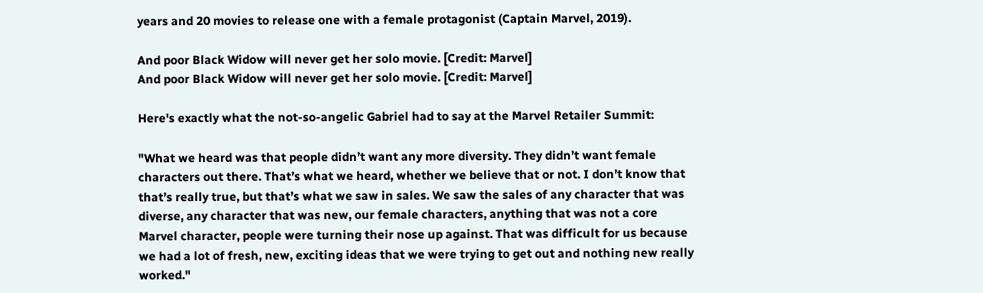years and 20 movies to release one with a female protagonist (Captain Marvel, 2019).

And poor Black Widow will never get her solo movie. [Credit: Marvel]
And poor Black Widow will never get her solo movie. [Credit: Marvel]

Here's exactly what the not-so-angelic Gabriel had to say at the Marvel Retailer Summit:

"What we heard was that people didn’t want any more diversity. They didn’t want female characters out there. That’s what we heard, whether we believe that or not. I don’t know that that’s really true, but that’s what we saw in sales. We saw the sales of any character that was diverse, any character that was new, our female characters, anything that was not a core Marvel character, people were turning their nose up against. That was difficult for us because we had a lot of fresh, new, exciting ideas that we were trying to get out and nothing new really worked."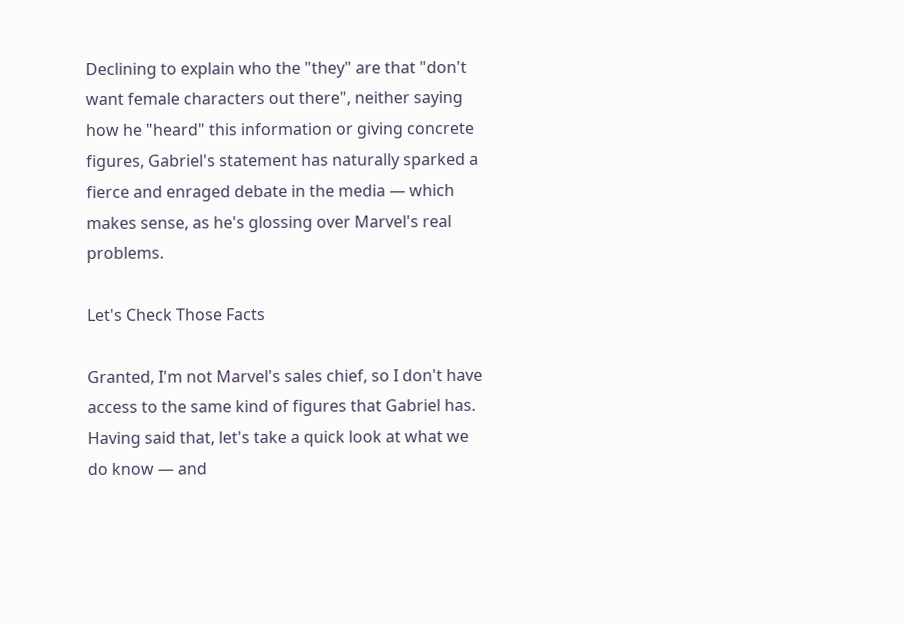Declining to explain who the "they" are that "don't want female characters out there", neither saying how he "heard" this information or giving concrete figures, Gabriel's statement has naturally sparked a fierce and enraged debate in the media — which makes sense, as he's glossing over Marvel's real problems.

Let's Check Those Facts

Granted, I'm not Marvel's sales chief, so I don't have access to the same kind of figures that Gabriel has. Having said that, let's take a quick look at what we do know — and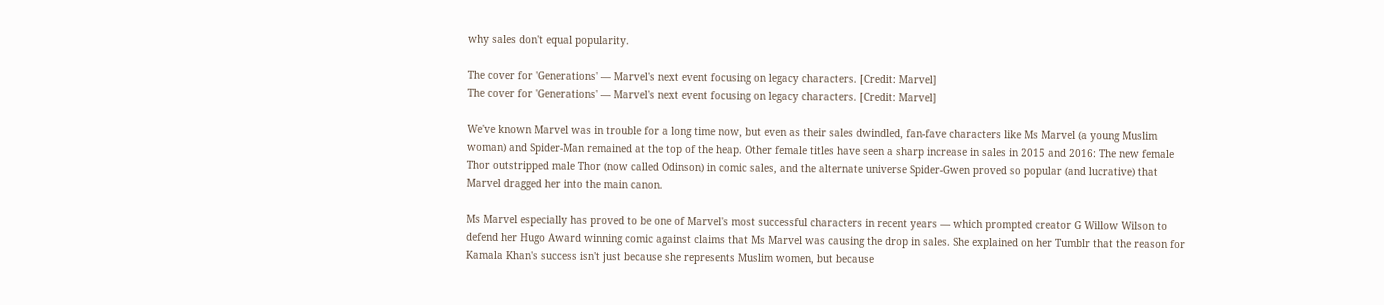why sales don't equal popularity.

The cover for 'Generations' — Marvel's next event focusing on legacy characters. [Credit: Marvel]
The cover for 'Generations' — Marvel's next event focusing on legacy characters. [Credit: Marvel]

We've known Marvel was in trouble for a long time now, but even as their sales dwindled, fan-fave characters like Ms Marvel (a young Muslim woman) and Spider-Man remained at the top of the heap. Other female titles have seen a sharp increase in sales in 2015 and 2016: The new female Thor outstripped male Thor (now called Odinson) in comic sales, and the alternate universe Spider-Gwen proved so popular (and lucrative) that Marvel dragged her into the main canon.

Ms Marvel especially has proved to be one of Marvel's most successful characters in recent years — which prompted creator G Willow Wilson to defend her Hugo Award winning comic against claims that Ms Marvel was causing the drop in sales. She explained on her Tumblr that the reason for Kamala Khan's success isn't just because she represents Muslim women, but because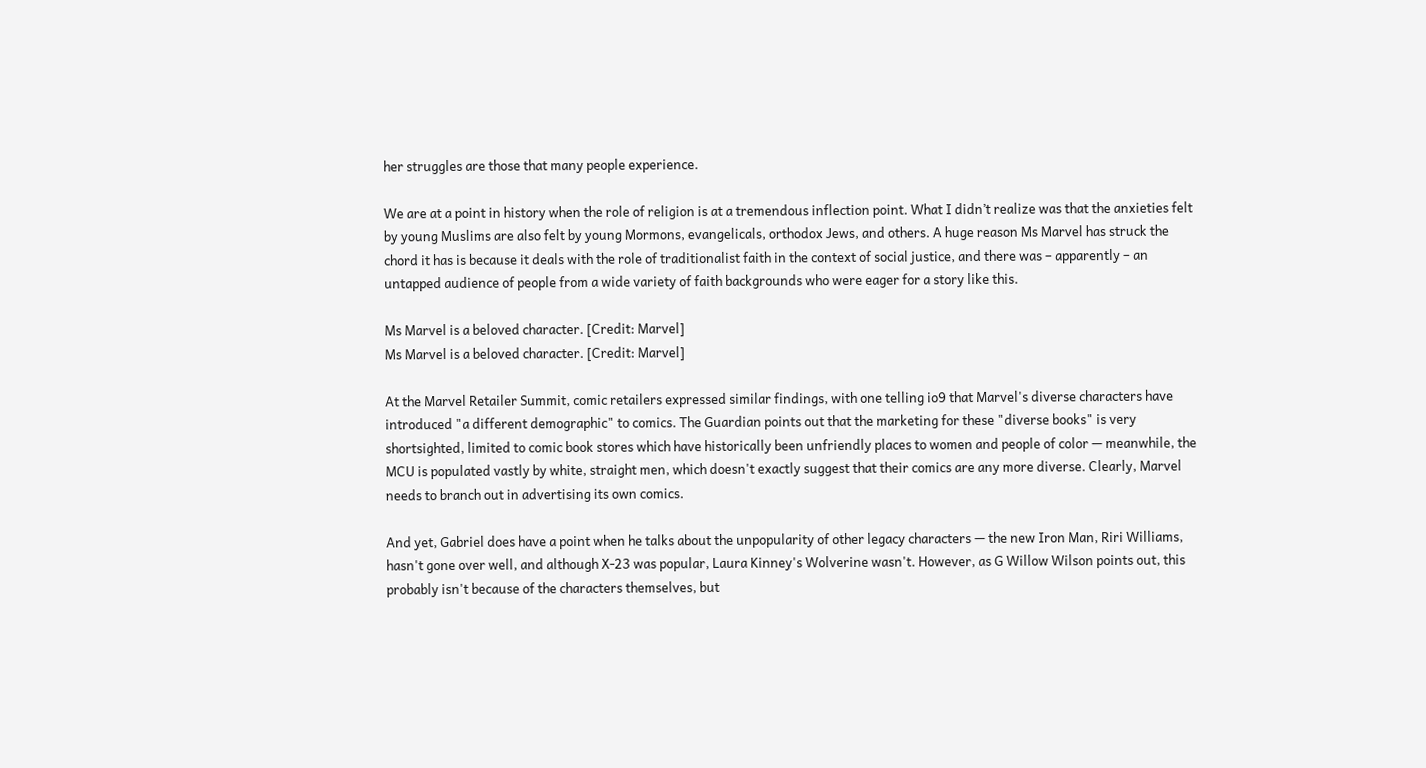her struggles are those that many people experience.

We are at a point in history when the role of religion is at a tremendous inflection point. What I didn’t realize was that the anxieties felt by young Muslims are also felt by young Mormons, evangelicals, orthodox Jews, and others. A huge reason Ms Marvel has struck the chord it has is because it deals with the role of traditionalist faith in the context of social justice, and there was – apparently – an untapped audience of people from a wide variety of faith backgrounds who were eager for a story like this.

Ms Marvel is a beloved character. [Credit: Marvel]
Ms Marvel is a beloved character. [Credit: Marvel]

At the Marvel Retailer Summit, comic retailers expressed similar findings, with one telling io9 that Marvel's diverse characters have introduced "a different demographic" to comics. The Guardian points out that the marketing for these "diverse books" is very shortsighted, limited to comic book stores which have historically been unfriendly places to women and people of color — meanwhile, the MCU is populated vastly by white, straight men, which doesn't exactly suggest that their comics are any more diverse. Clearly, Marvel needs to branch out in advertising its own comics.

And yet, Gabriel does have a point when he talks about the unpopularity of other legacy characters — the new Iron Man, Riri Williams, hasn't gone over well, and although X-23 was popular, Laura Kinney's Wolverine wasn't. However, as G Willow Wilson points out, this probably isn't because of the characters themselves, but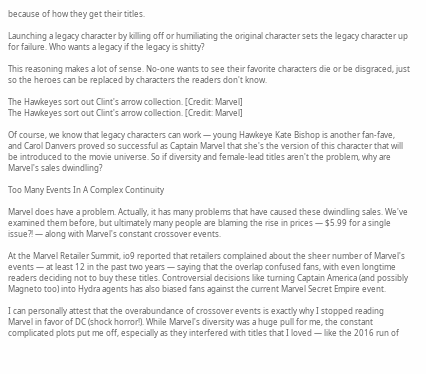because of how they get their titles.

Launching a legacy character by killing off or humiliating the original character sets the legacy character up for failure. Who wants a legacy if the legacy is shitty?

This reasoning makes a lot of sense. No-one wants to see their favorite characters die or be disgraced, just so the heroes can be replaced by characters the readers don't know.

The Hawkeyes sort out Clint's arrow collection. [Credit: Marvel]
The Hawkeyes sort out Clint's arrow collection. [Credit: Marvel]

Of course, we know that legacy characters can work — young Hawkeye Kate Bishop is another fan-fave, and Carol Danvers proved so successful as Captain Marvel that she's the version of this character that will be introduced to the movie universe. So if diversity and female-lead titles aren't the problem, why are Marvel's sales dwindling?

Too Many Events In A Complex Continuity

Marvel does have a problem. Actually, it has many problems that have caused these dwindling sales. We've examined them before, but ultimately many people are blaming the rise in prices — $5.99 for a single issue?! — along with Marvel's constant crossover events.

At the Marvel Retailer Summit, io9 reported that retailers complained about the sheer number of Marvel's events — at least 12 in the past two years — saying that the overlap confused fans, with even longtime readers deciding not to buy these titles. Controversial decisions like turning Captain America (and possibly Magneto too) into Hydra agents has also biased fans against the current Marvel Secret Empire event.

I can personally attest that the overabundance of crossover events is exactly why I stopped reading Marvel in favor of DC (shock horror!). While Marvel's diversity was a huge pull for me, the constant complicated plots put me off, especially as they interfered with titles that I loved — like the 2016 run of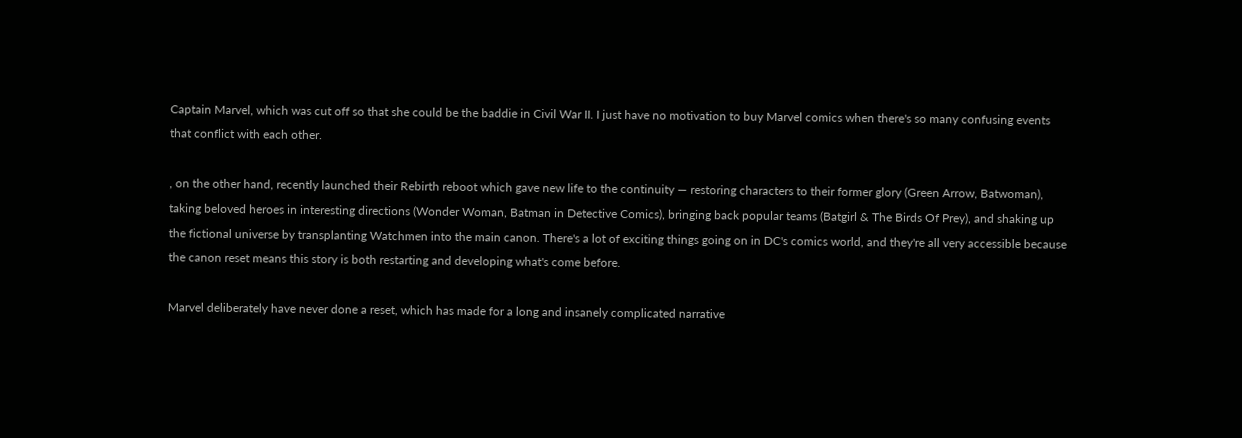Captain Marvel, which was cut off so that she could be the baddie in Civil War II. I just have no motivation to buy Marvel comics when there's so many confusing events that conflict with each other.

, on the other hand, recently launched their Rebirth reboot which gave new life to the continuity — restoring characters to their former glory (Green Arrow, Batwoman), taking beloved heroes in interesting directions (Wonder Woman, Batman in Detective Comics), bringing back popular teams (Batgirl & The Birds Of Prey), and shaking up the fictional universe by transplanting Watchmen into the main canon. There's a lot of exciting things going on in DC's comics world, and they're all very accessible because the canon reset means this story is both restarting and developing what's come before.

Marvel deliberately have never done a reset, which has made for a long and insanely complicated narrative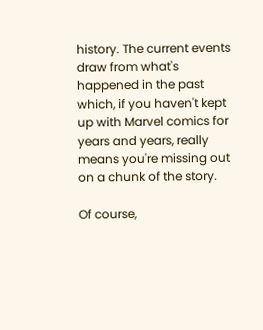history. The current events draw from what's happened in the past which, if you haven't kept up with Marvel comics for years and years, really means you're missing out on a chunk of the story.

Of course,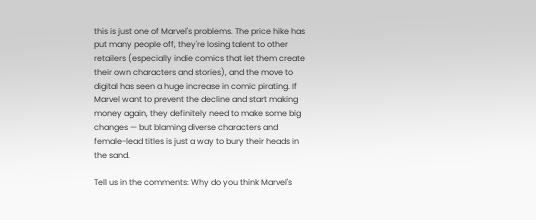this is just one of Marvel's problems. The price hike has put many people off, they're losing talent to other retailers (especially indie comics that let them create their own characters and stories), and the move to digital has seen a huge increase in comic pirating. If Marvel want to prevent the decline and start making money again, they definitely need to make some big changes — but blaming diverse characters and female-lead titles is just a way to bury their heads in the sand.

Tell us in the comments: Why do you think Marvel's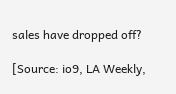sales have dropped off?

[Source: io9, LA Weekly,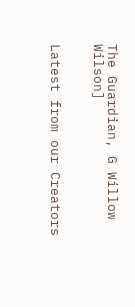The Guardian, G Willow Wilson]


Latest from our Creators